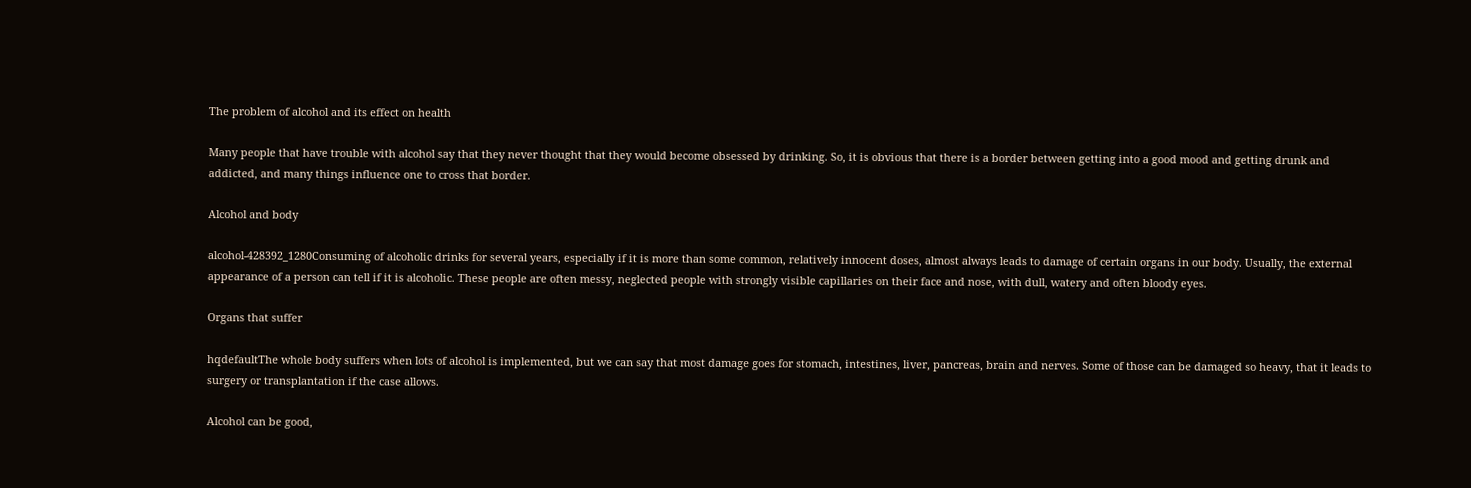The problem of alcohol and its effect on health

Many people that have trouble with alcohol say that they never thought that they would become obsessed by drinking. So, it is obvious that there is a border between getting into a good mood and getting drunk and addicted, and many things influence one to cross that border.

Alcohol and body

alcohol-428392_1280Consuming of alcoholic drinks for several years, especially if it is more than some common, relatively innocent doses, almost always leads to damage of certain organs in our body. Usually, the external appearance of a person can tell if it is alcoholic. These people are often messy, neglected people with strongly visible capillaries on their face and nose, with dull, watery and often bloody eyes.

Organs that suffer

hqdefaultThe whole body suffers when lots of alcohol is implemented, but we can say that most damage goes for stomach, intestines, liver, pancreas, brain and nerves. Some of those can be damaged so heavy, that it leads to surgery or transplantation if the case allows.

Alcohol can be good,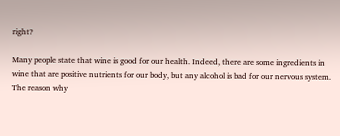right?

Many people state that wine is good for our health. Indeed, there are some ingredients in wine that are positive nutrients for our body, but any alcohol is bad for our nervous system. The reason why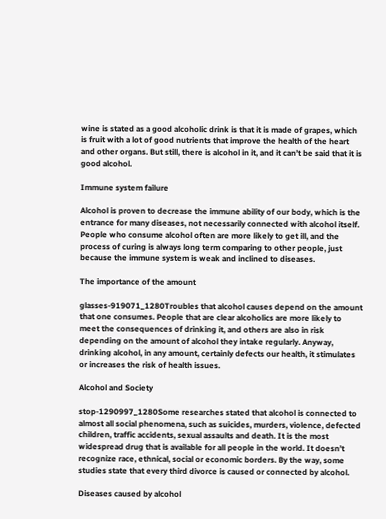wine is stated as a good alcoholic drink is that it is made of grapes, which is fruit with a lot of good nutrients that improve the health of the heart and other organs. But still, there is alcohol in it, and it can’t be said that it is good alcohol.

Immune system failure

Alcohol is proven to decrease the immune ability of our body, which is the entrance for many diseases, not necessarily connected with alcohol itself. People who consume alcohol often are more likely to get ill, and the process of curing is always long term comparing to other people, just because the immune system is weak and inclined to diseases.

The importance of the amount

glasses-919071_1280Troubles that alcohol causes depend on the amount that one consumes. People that are clear alcoholics are more likely to meet the consequences of drinking it, and others are also in risk depending on the amount of alcohol they intake regularly. Anyway, drinking alcohol, in any amount, certainly defects our health, it stimulates or increases the risk of health issues.

Alcohol and Society

stop-1290997_1280Some researches stated that alcohol is connected to almost all social phenomena, such as suicides, murders, violence, defected children, traffic accidents, sexual assaults and death. It is the most widespread drug that is available for all people in the world. It doesn’t recognize race, ethnical, social or economic borders. By the way, some studies state that every third divorce is caused or connected by alcohol.

Diseases caused by alcohol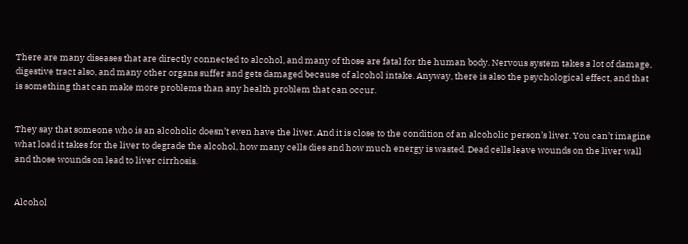There are many diseases that are directly connected to alcohol, and many of those are fatal for the human body. Nervous system takes a lot of damage, digestive tract also, and many other organs suffer and gets damaged because of alcohol intake. Anyway, there is also the psychological effect, and that is something that can make more problems than any health problem that can occur.


They say that someone who is an alcoholic doesn’t even have the liver. And it is close to the condition of an alcoholic person’s liver. You can’t imagine what load it takes for the liver to degrade the alcohol, how many cells dies and how much energy is wasted. Dead cells leave wounds on the liver wall and those wounds on lead to liver cirrhosis.


Alcohol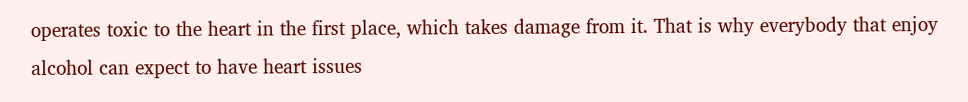operates toxic to the heart in the first place, which takes damage from it. That is why everybody that enjoy alcohol can expect to have heart issues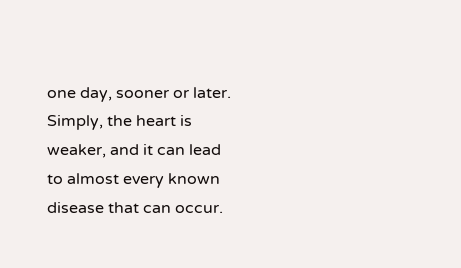one day, sooner or later. Simply, the heart is weaker, and it can lead to almost every known disease that can occur.